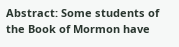Abstract: Some students of the Book of Mormon have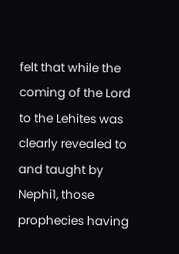felt that while the coming of the Lord to the Lehites was clearly revealed to and taught by Nephi1, those prophecies having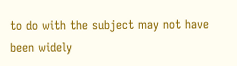to do with the subject may not have been widely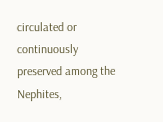circulated or continuously preserved among the Nephites,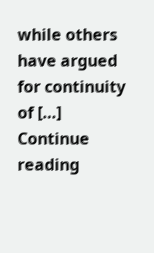while others have argued for continuity of […]
Continue reading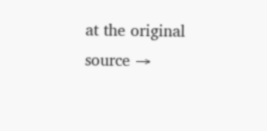at the original source →